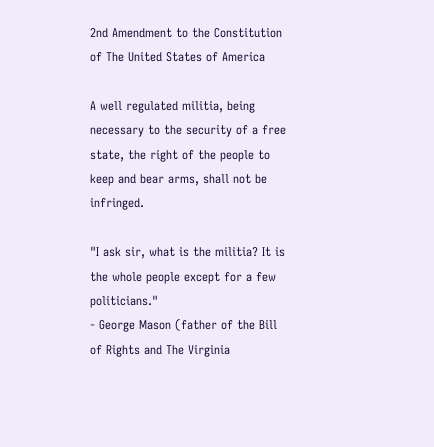2nd Amendment to the Constitution of The United States of America

A well regulated militia, being necessary to the security of a free state, the right of the people to keep and bear arms, shall not be infringed.

"I ask sir, what is the militia? It is the whole people except for a few politicians."
- George Mason (father of the Bill of Rights and The Virginia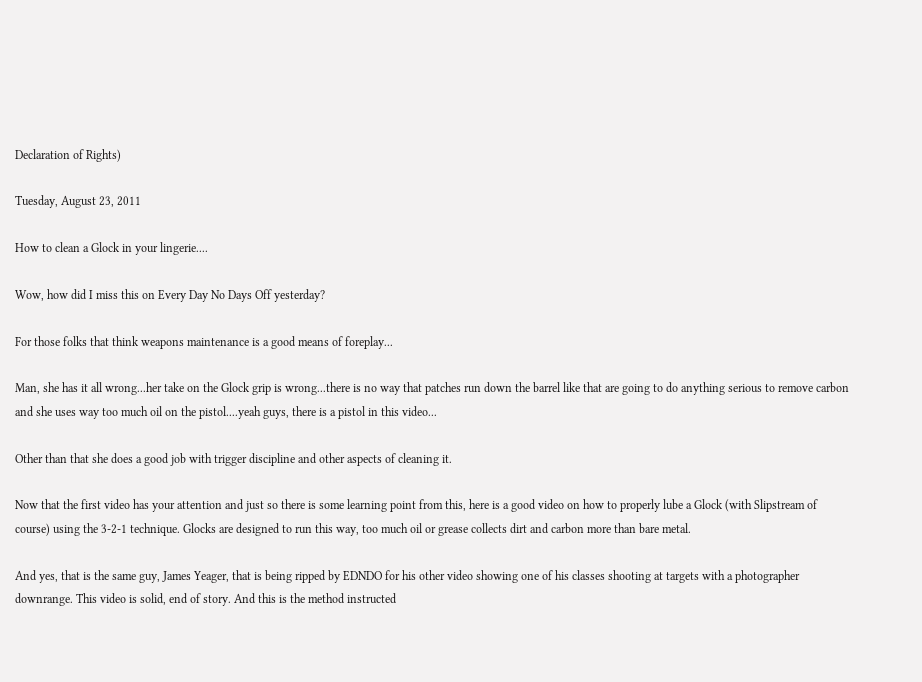Declaration of Rights)

Tuesday, August 23, 2011

How to clean a Glock in your lingerie....

Wow, how did I miss this on Every Day No Days Off yesterday?

For those folks that think weapons maintenance is a good means of foreplay...

Man, she has it all wrong...her take on the Glock grip is wrong...there is no way that patches run down the barrel like that are going to do anything serious to remove carbon and she uses way too much oil on the pistol....yeah guys, there is a pistol in this video...

Other than that she does a good job with trigger discipline and other aspects of cleaning it.

Now that the first video has your attention and just so there is some learning point from this, here is a good video on how to properly lube a Glock (with Slipstream of course) using the 3-2-1 technique. Glocks are designed to run this way, too much oil or grease collects dirt and carbon more than bare metal.

And yes, that is the same guy, James Yeager, that is being ripped by EDNDO for his other video showing one of his classes shooting at targets with a photographer downrange. This video is solid, end of story. And this is the method instructed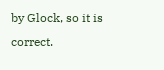by Glock, so it is correct.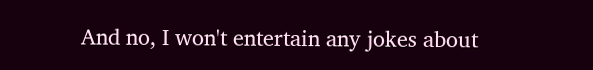And no, I won't entertain any jokes about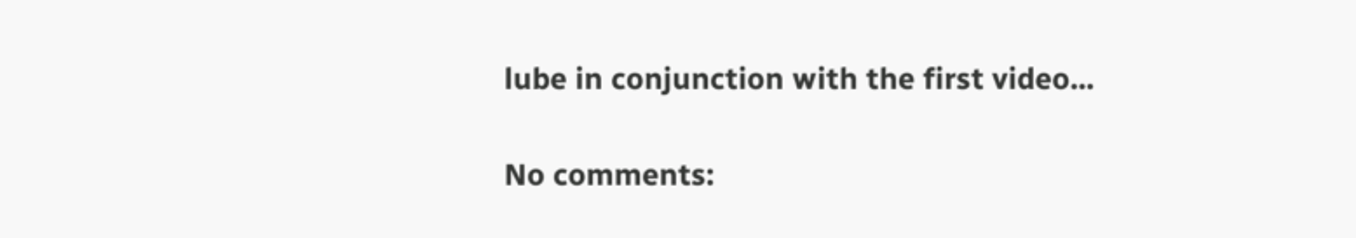lube in conjunction with the first video...

No comments: